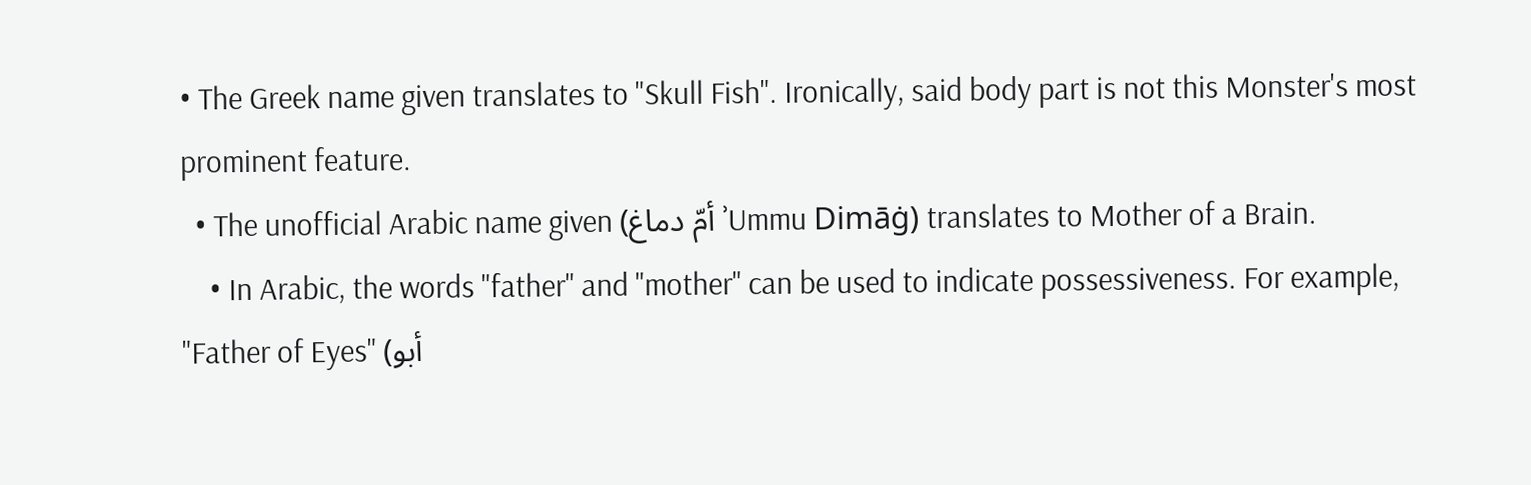• The Greek name given translates to "Skull Fish". Ironically, said body part is not this Monster's most prominent feature.
  • The unofficial Arabic name given (أمّ دماغ ʾUmmu Dimāġ) translates to Mother of a Brain.
    • In Arabic, the words "father" and "mother" can be used to indicate possessiveness. For example, "Father of Eyes" (أبو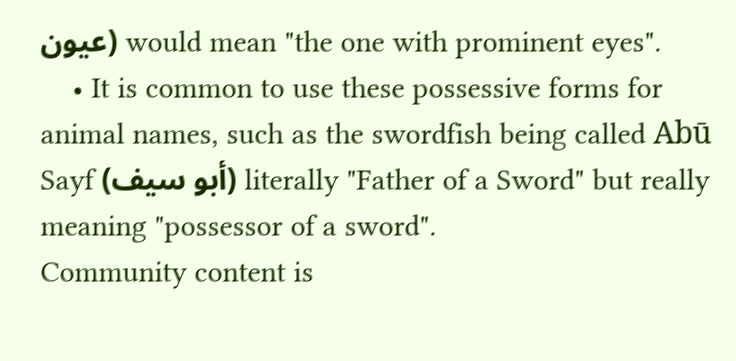عيون) would mean "the one with prominent eyes".
    • It is common to use these possessive forms for animal names, such as the swordfish being called Abū Sayf (أبو سيف) literally "Father of a Sword" but really meaning "possessor of a sword".
Community content is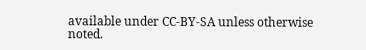available under CC-BY-SA unless otherwise noted.